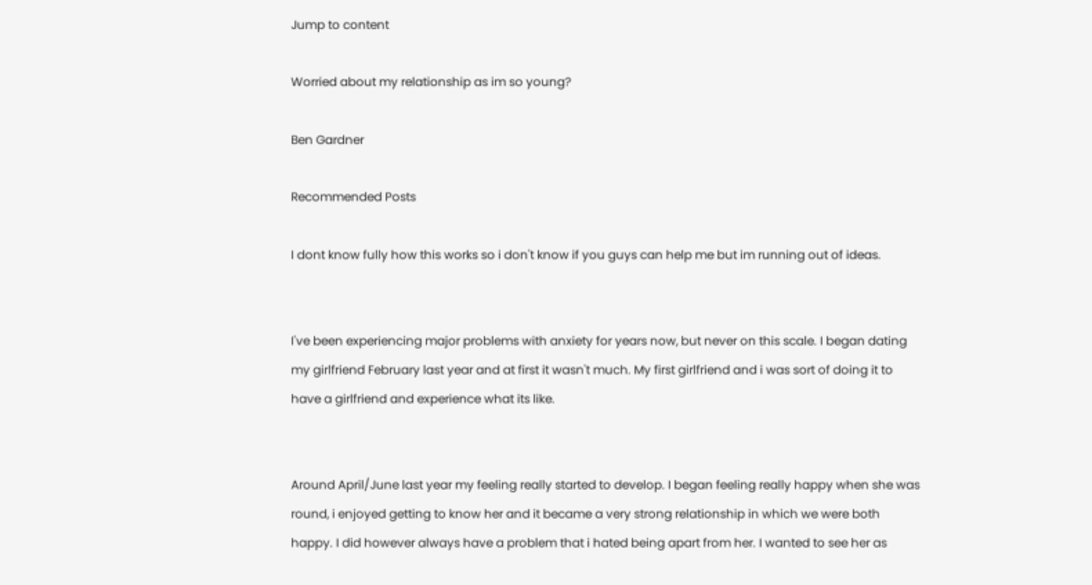Jump to content

Worried about my relationship as im so young?

Ben Gardner

Recommended Posts

I dont know fully how this works so i don't know if you guys can help me but im running out of ideas.


I've been experiencing major problems with anxiety for years now, but never on this scale. I began dating my girlfriend February last year and at first it wasn't much. My first girlfriend and i was sort of doing it to have a girlfriend and experience what its like.


Around April/June last year my feeling really started to develop. I began feeling really happy when she was round, i enjoyed getting to know her and it became a very strong relationship in which we were both happy. I did however always have a problem that i hated being apart from her. I wanted to see her as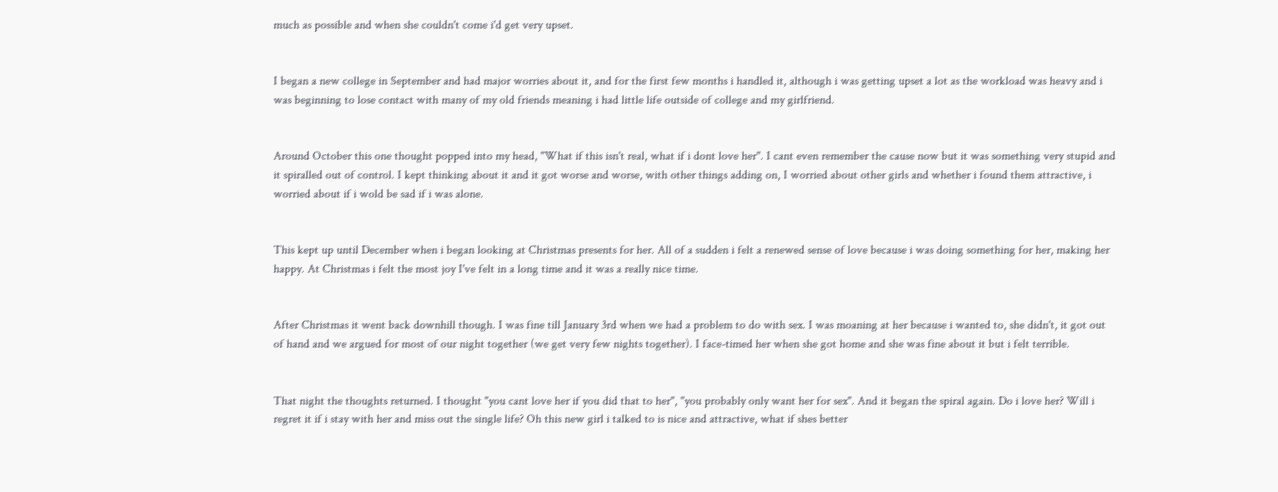much as possible and when she couldn't come i'd get very upset.


I began a new college in September and had major worries about it, and for the first few months i handled it, although i was getting upset a lot as the workload was heavy and i was beginning to lose contact with many of my old friends meaning i had little life outside of college and my girlfriend.


Around October this one thought popped into my head, "What if this isn't real, what if i dont love her". I cant even remember the cause now but it was something very stupid and it spiralled out of control. I kept thinking about it and it got worse and worse, with other things adding on, I worried about other girls and whether i found them attractive, i worried about if i wold be sad if i was alone.


This kept up until December when i began looking at Christmas presents for her. All of a sudden i felt a renewed sense of love because i was doing something for her, making her happy. At Christmas i felt the most joy I've felt in a long time and it was a really nice time.


After Christmas it went back downhill though. I was fine till January 3rd when we had a problem to do with sex. I was moaning at her because i wanted to, she didn't, it got out of hand and we argued for most of our night together (we get very few nights together). I face-timed her when she got home and she was fine about it but i felt terrible.


That night the thoughts returned. I thought "you cant love her if you did that to her", "you probably only want her for sex". And it began the spiral again. Do i love her? Will i regret it if i stay with her and miss out the single life? Oh this new girl i talked to is nice and attractive, what if shes better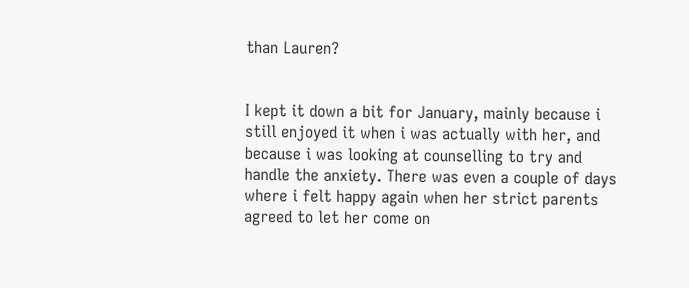than Lauren?


I kept it down a bit for January, mainly because i still enjoyed it when i was actually with her, and because i was looking at counselling to try and handle the anxiety. There was even a couple of days where i felt happy again when her strict parents agreed to let her come on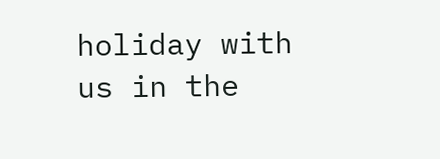holiday with us in the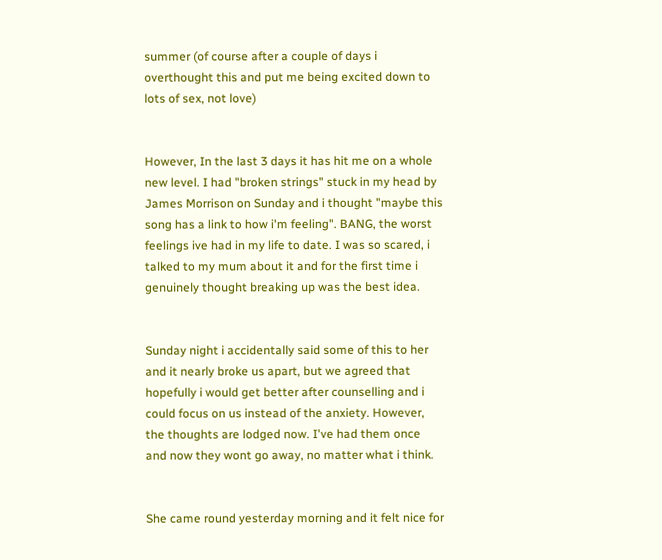summer (of course after a couple of days i overthought this and put me being excited down to lots of sex, not love)


However, In the last 3 days it has hit me on a whole new level. I had "broken strings" stuck in my head by James Morrison on Sunday and i thought "maybe this song has a link to how i'm feeling". BANG, the worst feelings ive had in my life to date. I was so scared, i talked to my mum about it and for the first time i genuinely thought breaking up was the best idea.


Sunday night i accidentally said some of this to her and it nearly broke us apart, but we agreed that hopefully i would get better after counselling and i could focus on us instead of the anxiety. However, the thoughts are lodged now. I've had them once and now they wont go away, no matter what i think.


She came round yesterday morning and it felt nice for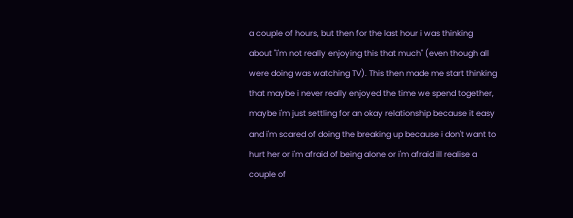a couple of hours, but then for the last hour i was thinking about "i'm not really enjoying this that much" (even though all were doing was watching TV). This then made me start thinking that maybe i never really enjoyed the time we spend together, maybe i'm just settling for an okay relationship because it easy and i'm scared of doing the breaking up because i don't want to hurt her or i'm afraid of being alone or i'm afraid ill realise a couple of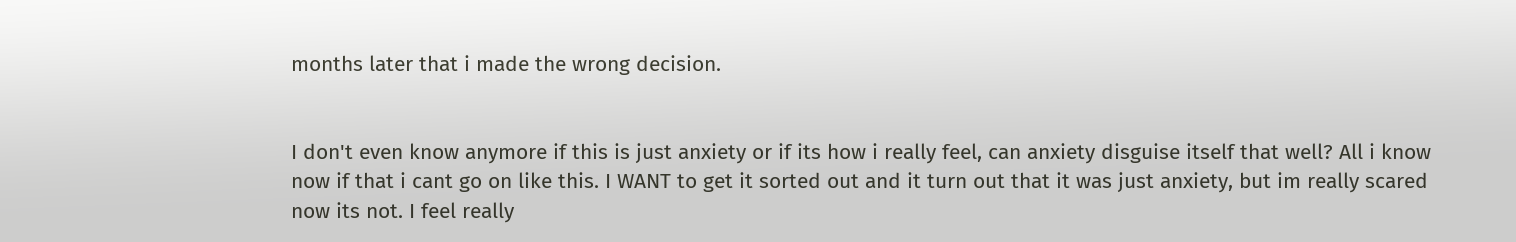months later that i made the wrong decision.


I don't even know anymore if this is just anxiety or if its how i really feel, can anxiety disguise itself that well? All i know now if that i cant go on like this. I WANT to get it sorted out and it turn out that it was just anxiety, but im really scared now its not. I feel really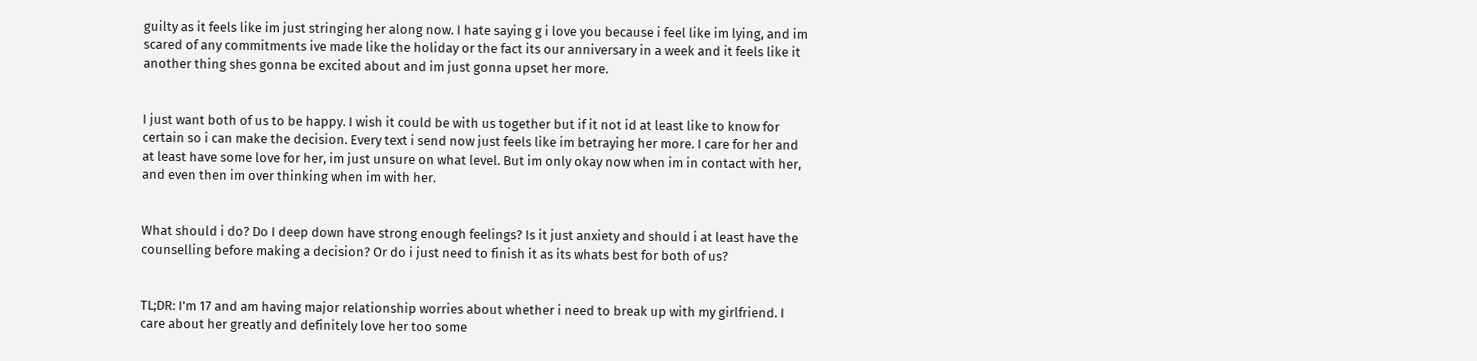guilty as it feels like im just stringing her along now. I hate saying g i love you because i feel like im lying, and im scared of any commitments ive made like the holiday or the fact its our anniversary in a week and it feels like it another thing shes gonna be excited about and im just gonna upset her more.


I just want both of us to be happy. I wish it could be with us together but if it not id at least like to know for certain so i can make the decision. Every text i send now just feels like im betraying her more. I care for her and at least have some love for her, im just unsure on what level. But im only okay now when im in contact with her, and even then im over thinking when im with her.


What should i do? Do I deep down have strong enough feelings? Is it just anxiety and should i at least have the counselling before making a decision? Or do i just need to finish it as its whats best for both of us?


TL;DR: I'm 17 and am having major relationship worries about whether i need to break up with my girlfriend. I care about her greatly and definitely love her too some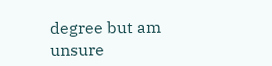degree but am unsure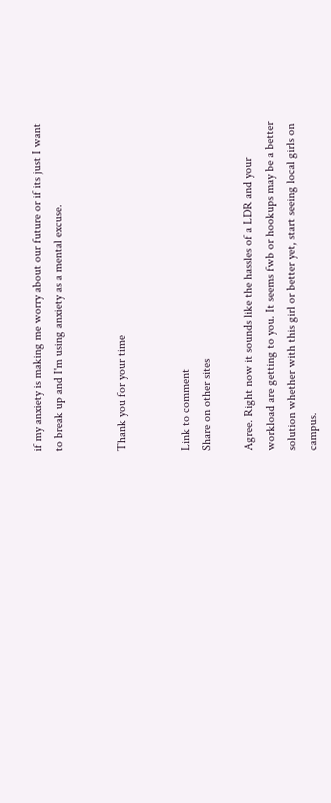if my anxiety is making me worry about our future or if its just I want to break up and I'm using anxiety as a mental excuse.


Thank you for your time


Link to comment
Share on other sites

Agree. Right now it sounds like the hassles of a LDR and your workload are getting to you. It seems fwb or hookups may be a better solution whether with this girl or better yet, start seeing local girls on campus.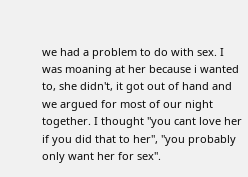we had a problem to do with sex. I was moaning at her because i wanted to, she didn't, it got out of hand and we argued for most of our night together. I thought "you cant love her if you did that to her", "you probably only want her for sex".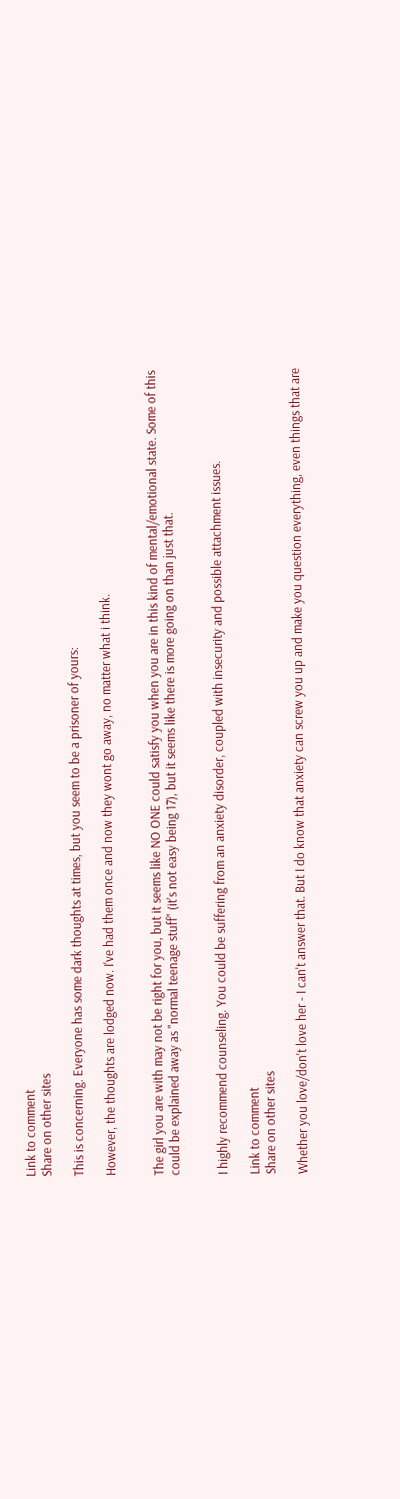Link to comment
Share on other sites

This is concerning. Everyone has some dark thoughts at times, but you seem to be a prisoner of yours:

However, the thoughts are lodged now. I've had them once and now they wont go away, no matter what i think.


The girl you are with may not be right for you, but it seems like NO ONE could satisfy you when you are in this kind of mental/emotional state. Some of this could be explained away as "normal teenage stuff" (it's not easy being 17), but it seems like there is more going on than just that.


I highly recommend counseling. You could be suffering from an anxiety disorder, coupled with insecurity and possible attachment issues.

Link to comment
Share on other sites

Whether you love/don't love her - I can't answer that. But I do know that anxiety can screw you up and make you question everything, even things that are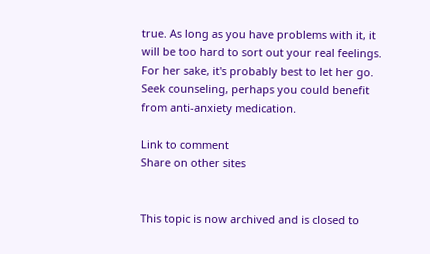true. As long as you have problems with it, it will be too hard to sort out your real feelings. For her sake, it's probably best to let her go. Seek counseling, perhaps you could benefit from anti-anxiety medication.

Link to comment
Share on other sites


This topic is now archived and is closed to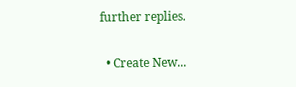further replies.

  • Create New...